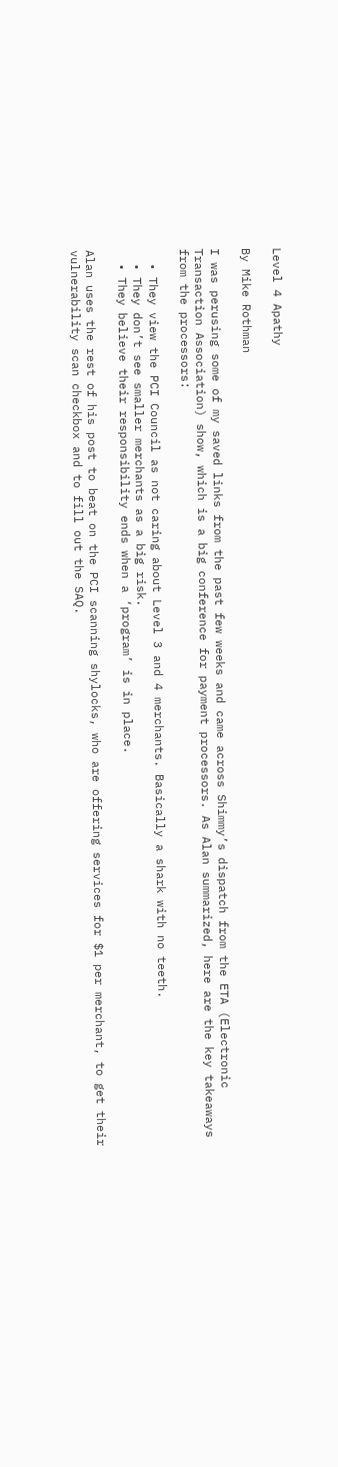Level 4 Apathy

By Mike Rothman

I was perusing some of my saved links from the past few weeks and came across Shimmy’s dispatch from the ETA (Electronic Transaction Association) show, which is a big conference for payment processors. As Alan summarized, here are the key takeaways from the processors:

  • They view the PCI Council as not caring about Level 3 and 4 merchants. Basically a shark with no teeth.
  • They don’t see smaller merchants as a big risk.
  • They believe their responsibility ends when a ‘program’ is in place.

Alan uses the rest of his post to beat on the PCI scanning shylocks, who are offering services for $1 per merchant, to get their vulnerability scan checkbox and to fill out the SAQ.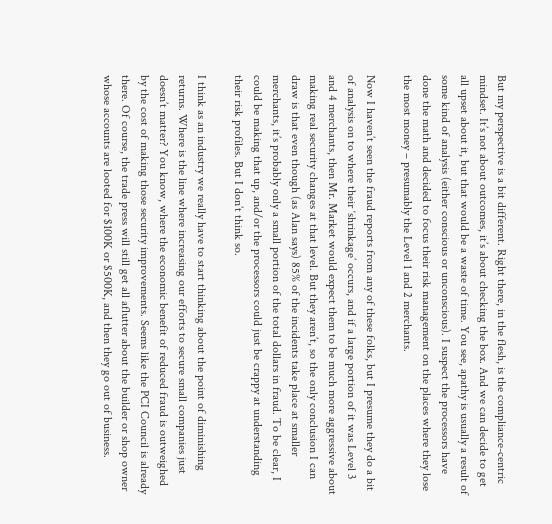But my perspective is a bit different. Right there, in the flesh, is the compliance-centric mindset. It’s not about outcomes, it’s about checking the box. And we can decide to get all upset about it, but that would be a waste of time. You see, apathy is usually a result of some kind of analysis (either conscious or unconscious). I suspect the processors have done the math and decided to focus their risk management on the places where they lose the most money – presumably the Level 1 and 2 merchants.

Now I haven’t seen the fraud reports from any of these folks, but I presume they do a bit of analysis on to where their ‘shrinkage’ occurs, and if a large portion of it was Level 3 and 4 merchants, then Mr. Market would expect them to be much more aggressive about making real security changes at that level. But they aren’t, so the only conclusion I can draw is that even though (as Alan says) 85% of the incidents take place at smaller merchants, it’s probably only a small portion of the total dollars in fraud. To be clear, I could be making that up, and/or the processors could just be crappy at understanding their risk profiles. But I don’t think so.

I think as an industry we really have to start thinking about the point of diminishing returns. Where is the line where increasing our efforts to secure small companies just doesn’t matter? You know, where the economic benefit of reduced fraud is outweighed by the cost of making those security improvements. Seems like the PCI Council is already there. Of course, the trade press will still get all aflutter about the builder or shop owner whose accounts are looted for $100K or $500K, and then they go out of business.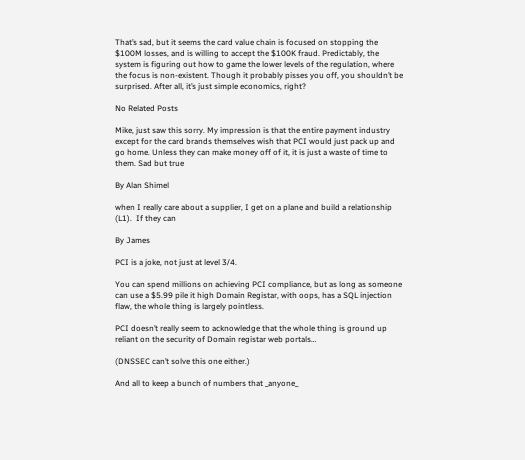That’s sad, but it seems the card value chain is focused on stopping the $100M losses, and is willing to accept the $100K fraud. Predictably, the system is figuring out how to game the lower levels of the regulation, where the focus is non-existent. Though it probably pisses you off, you shouldn’t be surprised. After all, it’s just simple economics, right?

No Related Posts

Mike, just saw this sorry. My impression is that the entire payment industry except for the card brands themselves wish that PCI would just pack up and go home. Unless they can make money off of it, it is just a waste of time to them. Sad but true

By Alan Shimel

when I really care about a supplier, I get on a plane and build a relationship (L1).  If they can

By James

PCI is a joke, not just at level 3/4.

You can spend millions on achieving PCI compliance, but as long as someone can use a $5.99 pile it high Domain Registar, with oops, has a SQL injection flaw, the whole thing is largely pointless.

PCI doesn’t really seem to acknowledge that the whole thing is ground up reliant on the security of Domain registar web portals…

(DNSSEC can’t solve this one either.)

And all to keep a bunch of numbers that _anyone_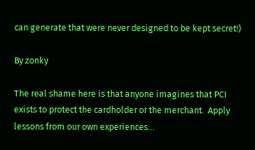can generate that were never designed to be kept secret!)

By zonky

The real shame here is that anyone imagines that PCI exists to protect the cardholder or the merchant.  Apply lessons from our own experiences…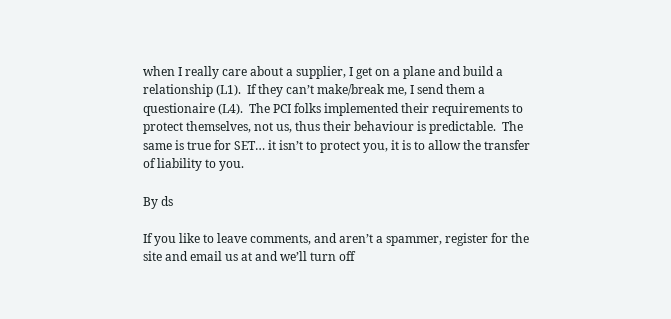when I really care about a supplier, I get on a plane and build a relationship (L1).  If they can’t make/break me, I send them a questionaire (L4).  The PCI folks implemented their requirements to protect themselves, not us, thus their behaviour is predictable.  The same is true for SET… it isn’t to protect you, it is to allow the transfer of liability to you.

By ds

If you like to leave comments, and aren’t a spammer, register for the site and email us at and we’ll turn off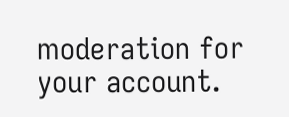moderation for your account.